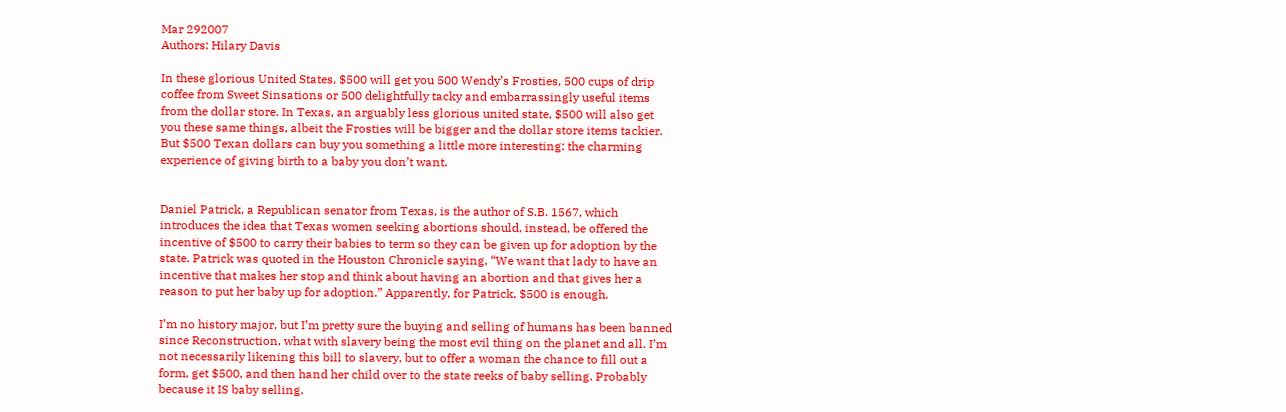Mar 292007
Authors: Hilary Davis

In these glorious United States, $500 will get you 500 Wendy’s Frosties, 500 cups of drip coffee from Sweet Sinsations or 500 delightfully tacky and embarrassingly useful items from the dollar store. In Texas, an arguably less glorious united state, $500 will also get you these same things, albeit the Frosties will be bigger and the dollar store items tackier. But $500 Texan dollars can buy you something a little more interesting: the charming experience of giving birth to a baby you don’t want.


Daniel Patrick, a Republican senator from Texas, is the author of S.B. 1567, which introduces the idea that Texas women seeking abortions should, instead, be offered the incentive of $500 to carry their babies to term so they can be given up for adoption by the state. Patrick was quoted in the Houston Chronicle saying, “We want that lady to have an incentive that makes her stop and think about having an abortion and that gives her a reason to put her baby up for adoption.” Apparently, for Patrick, $500 is enough.

I’m no history major, but I’m pretty sure the buying and selling of humans has been banned since Reconstruction, what with slavery being the most evil thing on the planet and all. I’m not necessarily likening this bill to slavery, but to offer a woman the chance to fill out a form, get $500, and then hand her child over to the state reeks of baby selling. Probably because it IS baby selling.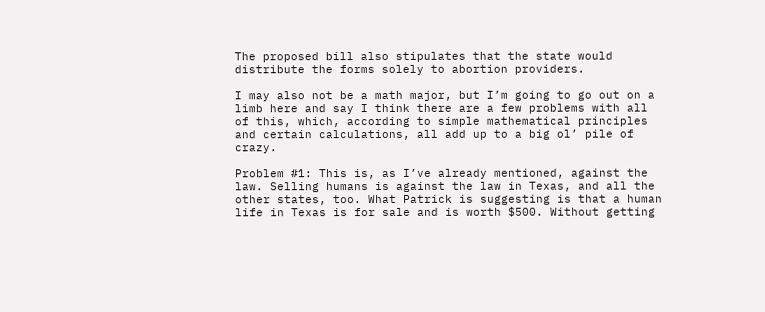The proposed bill also stipulates that the state would distribute the forms solely to abortion providers.

I may also not be a math major, but I’m going to go out on a limb here and say I think there are a few problems with all of this, which, according to simple mathematical principles and certain calculations, all add up to a big ol’ pile of crazy.

Problem #1: This is, as I’ve already mentioned, against the law. Selling humans is against the law in Texas, and all the other states, too. What Patrick is suggesting is that a human life in Texas is for sale and is worth $500. Without getting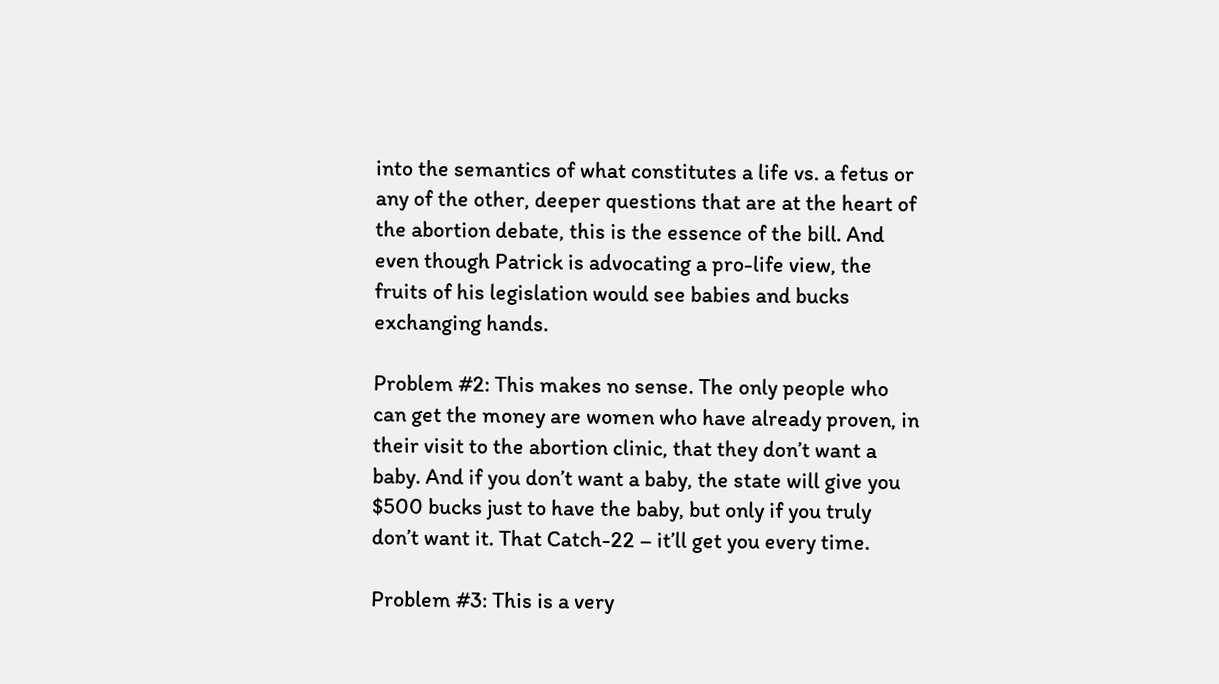into the semantics of what constitutes a life vs. a fetus or any of the other, deeper questions that are at the heart of the abortion debate, this is the essence of the bill. And even though Patrick is advocating a pro-life view, the fruits of his legislation would see babies and bucks exchanging hands.

Problem #2: This makes no sense. The only people who can get the money are women who have already proven, in their visit to the abortion clinic, that they don’t want a baby. And if you don’t want a baby, the state will give you $500 bucks just to have the baby, but only if you truly don’t want it. That Catch-22 – it’ll get you every time.

Problem #3: This is a very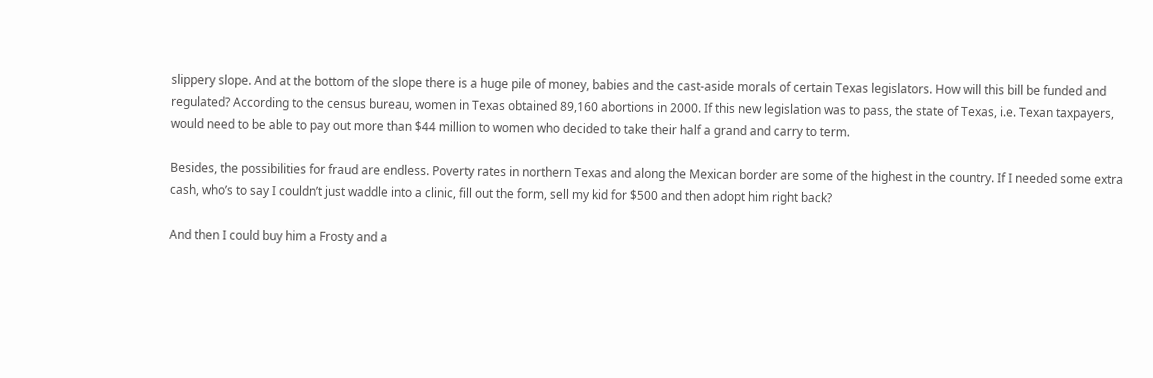slippery slope. And at the bottom of the slope there is a huge pile of money, babies and the cast-aside morals of certain Texas legislators. How will this bill be funded and regulated? According to the census bureau, women in Texas obtained 89,160 abortions in 2000. If this new legislation was to pass, the state of Texas, i.e. Texan taxpayers, would need to be able to pay out more than $44 million to women who decided to take their half a grand and carry to term.

Besides, the possibilities for fraud are endless. Poverty rates in northern Texas and along the Mexican border are some of the highest in the country. If I needed some extra cash, who’s to say I couldn’t just waddle into a clinic, fill out the form, sell my kid for $500 and then adopt him right back?

And then I could buy him a Frosty and a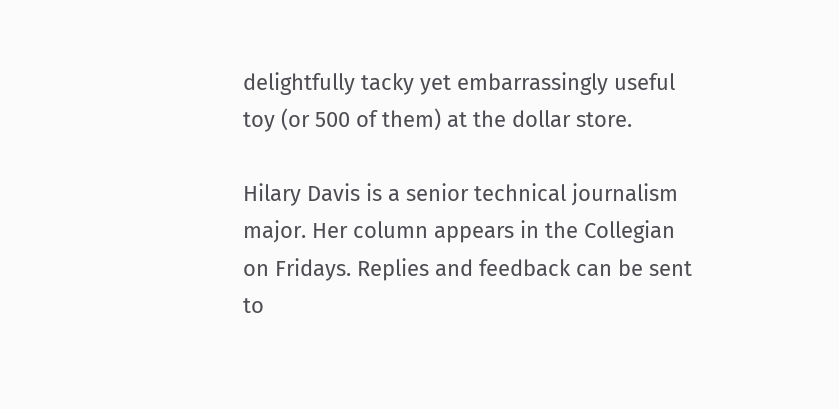delightfully tacky yet embarrassingly useful toy (or 500 of them) at the dollar store.

Hilary Davis is a senior technical journalism major. Her column appears in the Collegian on Fridays. Replies and feedback can be sent to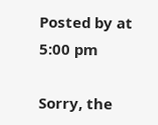Posted by at 5:00 pm

Sorry, the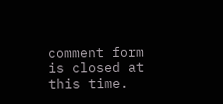comment form is closed at this time.